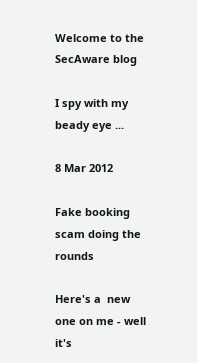Welcome to the SecAware blog

I spy with my beady eye ...

8 Mar 2012

Fake booking scam doing the rounds

Here's a  new one on me - well it's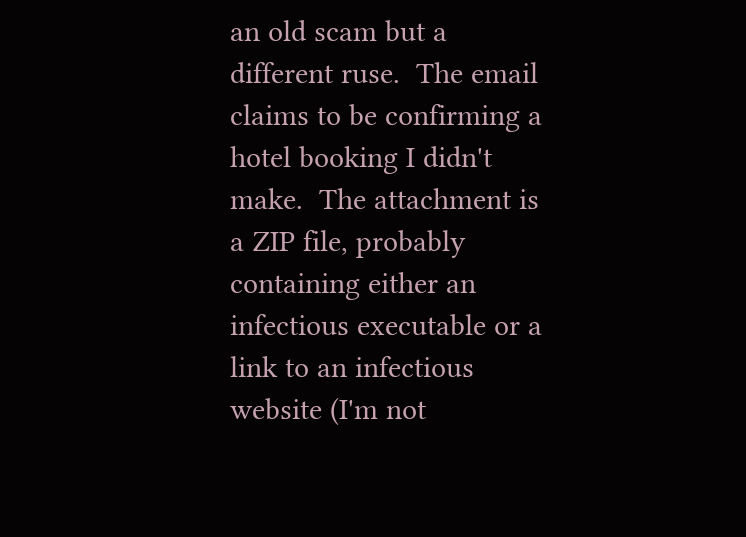an old scam but a different ruse.  The email claims to be confirming a hotel booking I didn't make.  The attachment is a ZIP file, probably containing either an infectious executable or a link to an infectious website (I'm not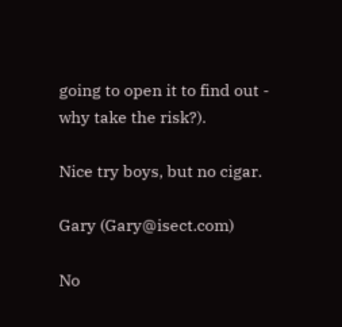going to open it to find out - why take the risk?).

Nice try boys, but no cigar.

Gary (Gary@isect.com)

No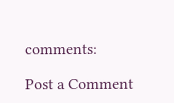comments:

Post a Comment